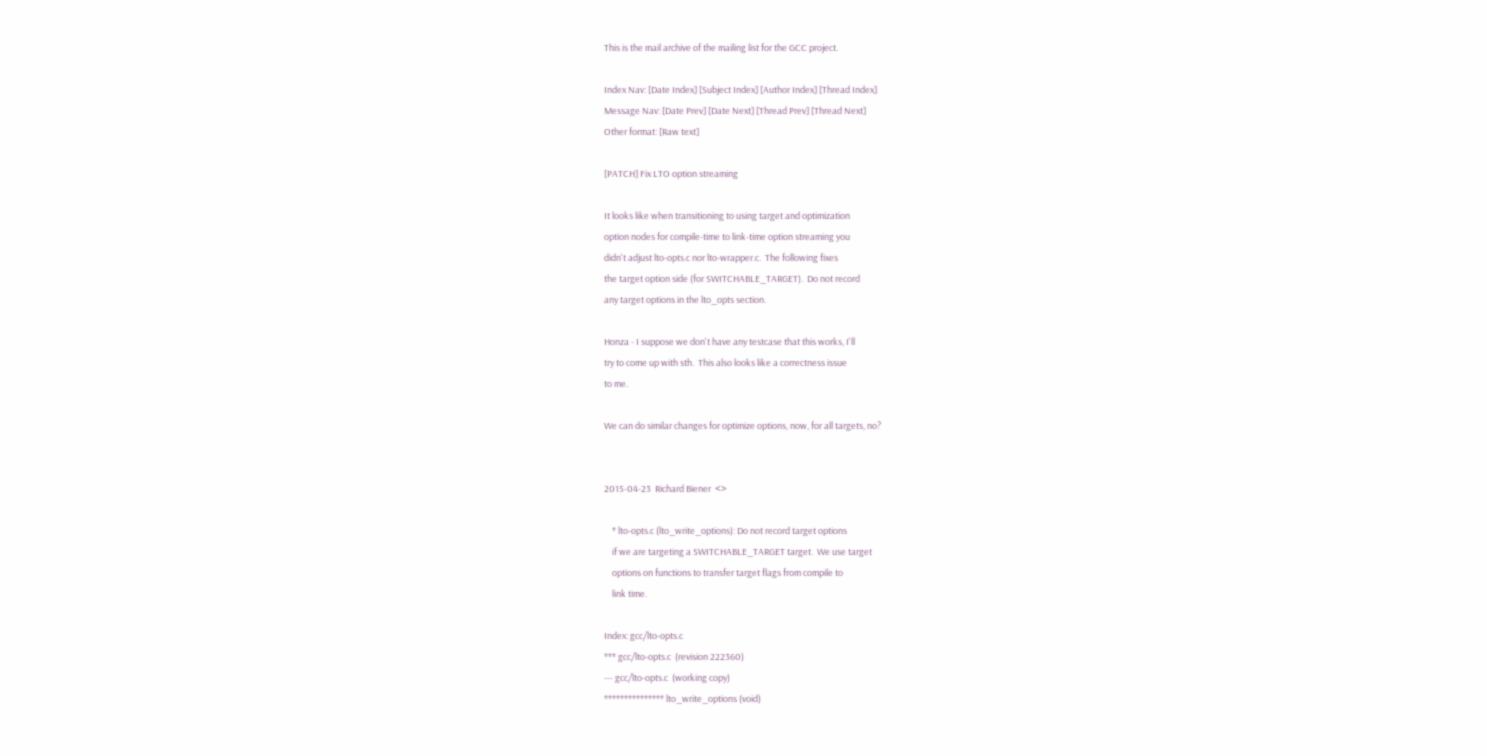This is the mail archive of the mailing list for the GCC project.

Index Nav: [Date Index] [Subject Index] [Author Index] [Thread Index]
Message Nav: [Date Prev] [Date Next] [Thread Prev] [Thread Next]
Other format: [Raw text]

[PATCH] Fix LTO option streaming

It looks like when transitioning to using target and optimization
option nodes for compile-time to link-time option streaming you
didn't adjust lto-opts.c nor lto-wrapper.c.  The following fixes
the target option side (for SWITCHABLE_TARGET).  Do not record
any target options in the lto_opts section.

Honza - I suppose we don't have any testcase that this works, I'll
try to come up with sth.  This also looks like a correctness issue
to me.

We can do similar changes for optimize options, now, for all targets, no?


2015-04-23  Richard Biener  <>

    * lto-opts.c (lto_write_options): Do not record target options
    if we are targeting a SWITCHABLE_TARGET target.  We use target
    options on functions to transfer target flags from compile to
    link time.

Index: gcc/lto-opts.c
*** gcc/lto-opts.c  (revision 222360)
--- gcc/lto-opts.c  (working copy)
*************** lto_write_options (void)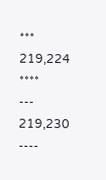*** 219,224 ****
--- 219,230 ----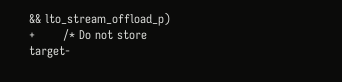&& lto_stream_offload_p)
+       /* Do not store target-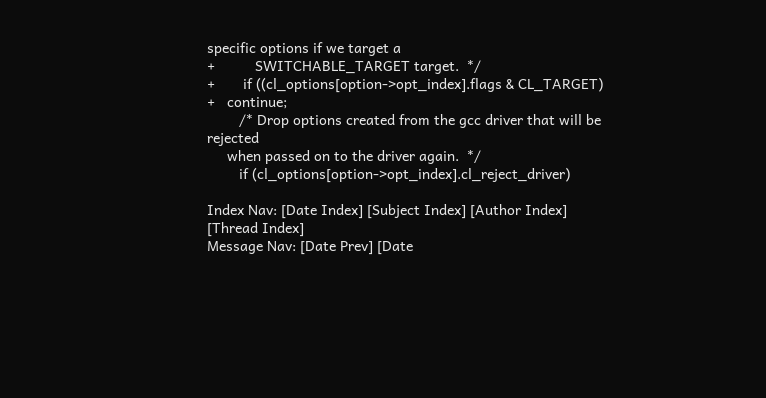specific options if we target a
+          SWITCHABLE_TARGET target.  */
+       if ((cl_options[option->opt_index].flags & CL_TARGET)
+   continue;
        /* Drop options created from the gcc driver that will be rejected
     when passed on to the driver again.  */
        if (cl_options[option->opt_index].cl_reject_driver)

Index Nav: [Date Index] [Subject Index] [Author Index] [Thread Index]
Message Nav: [Date Prev] [Date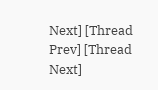Next] [Thread Prev] [Thread Next]